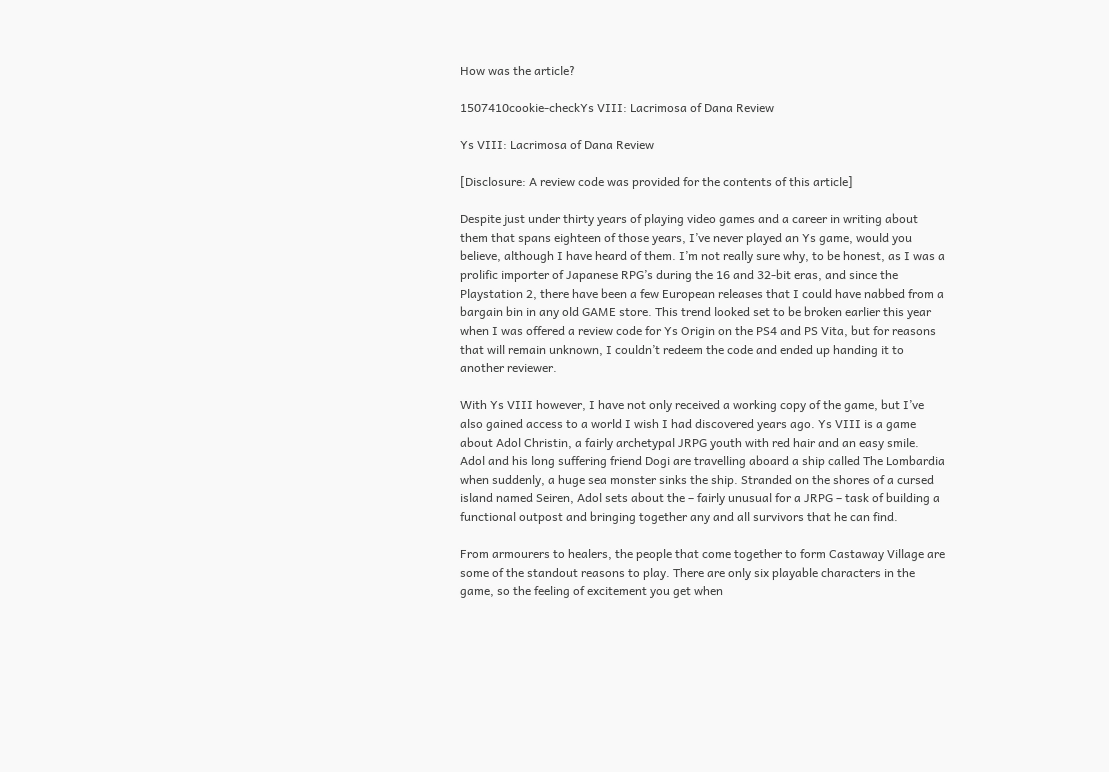How was the article?

1507410cookie-checkYs VIII: Lacrimosa of Dana Review

Ys VIII: Lacrimosa of Dana Review

[Disclosure: A review code was provided for the contents of this article]

Despite just under thirty years of playing video games and a career in writing about them that spans eighteen of those years, I’ve never played an Ys game, would you believe, although I have heard of them. I’m not really sure why, to be honest, as I was a prolific importer of Japanese RPG’s during the 16 and 32-bit eras, and since the Playstation 2, there have been a few European releases that I could have nabbed from a bargain bin in any old GAME store. This trend looked set to be broken earlier this year when I was offered a review code for Ys Origin on the PS4 and PS Vita, but for reasons that will remain unknown, I couldn’t redeem the code and ended up handing it to another reviewer.

With Ys VIII however, I have not only received a working copy of the game, but I’ve also gained access to a world I wish I had discovered years ago. Ys VIII is a game about Adol Christin, a fairly archetypal JRPG youth with red hair and an easy smile. Adol and his long suffering friend Dogi are travelling aboard a ship called The Lombardia when suddenly, a huge sea monster sinks the ship. Stranded on the shores of a cursed island named Seiren, Adol sets about the – fairly unusual for a JRPG – task of building a functional outpost and bringing together any and all survivors that he can find.

From armourers to healers, the people that come together to form Castaway Village are some of the standout reasons to play. There are only six playable characters in the game, so the feeling of excitement you get when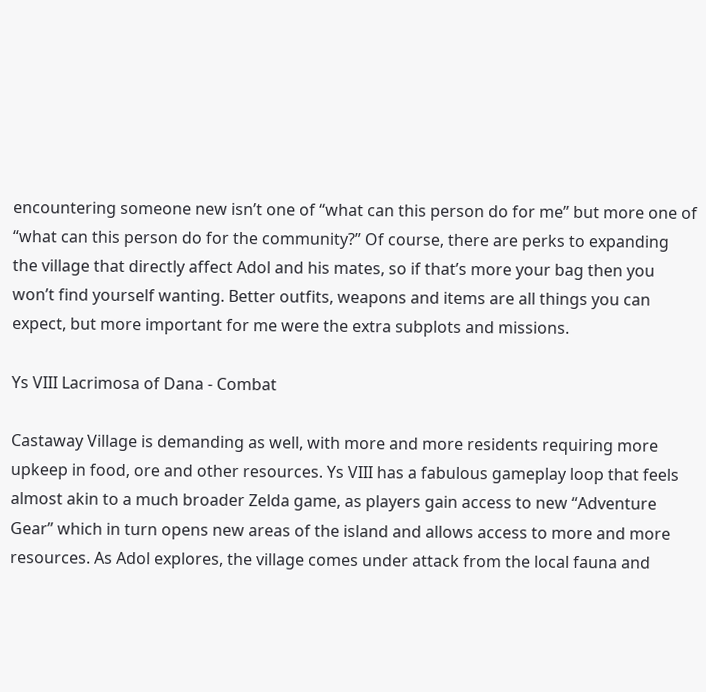encountering someone new isn’t one of “what can this person do for me” but more one of “what can this person do for the community?” Of course, there are perks to expanding the village that directly affect Adol and his mates, so if that’s more your bag then you won’t find yourself wanting. Better outfits, weapons and items are all things you can expect, but more important for me were the extra subplots and missions.

Ys VIII Lacrimosa of Dana - Combat

Castaway Village is demanding as well, with more and more residents requiring more upkeep in food, ore and other resources. Ys VIII has a fabulous gameplay loop that feels almost akin to a much broader Zelda game, as players gain access to new “Adventure Gear” which in turn opens new areas of the island and allows access to more and more resources. As Adol explores, the village comes under attack from the local fauna and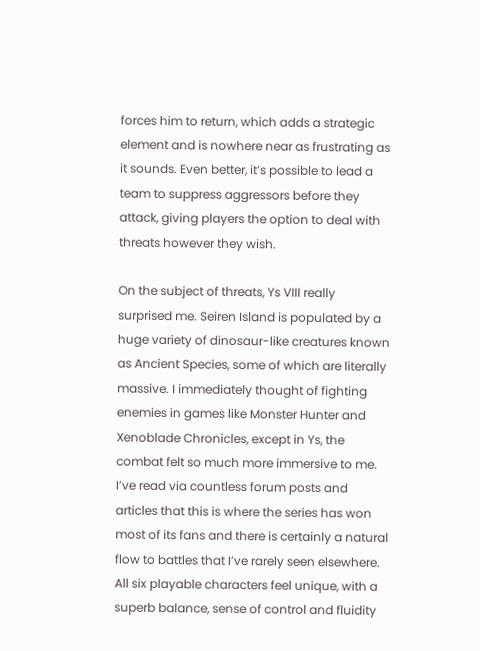forces him to return, which adds a strategic element and is nowhere near as frustrating as it sounds. Even better, it’s possible to lead a team to suppress aggressors before they attack, giving players the option to deal with threats however they wish.

On the subject of threats, Ys VIII really surprised me. Seiren Island is populated by a huge variety of dinosaur-like creatures known as Ancient Species, some of which are literally massive. I immediately thought of fighting enemies in games like Monster Hunter and Xenoblade Chronicles, except in Ys, the combat felt so much more immersive to me. I’ve read via countless forum posts and articles that this is where the series has won most of its fans and there is certainly a natural flow to battles that I’ve rarely seen elsewhere. All six playable characters feel unique, with a superb balance, sense of control and fluidity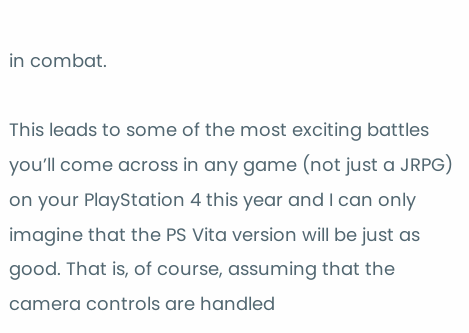in combat.

This leads to some of the most exciting battles you’ll come across in any game (not just a JRPG) on your PlayStation 4 this year and I can only imagine that the PS Vita version will be just as good. That is, of course, assuming that the camera controls are handled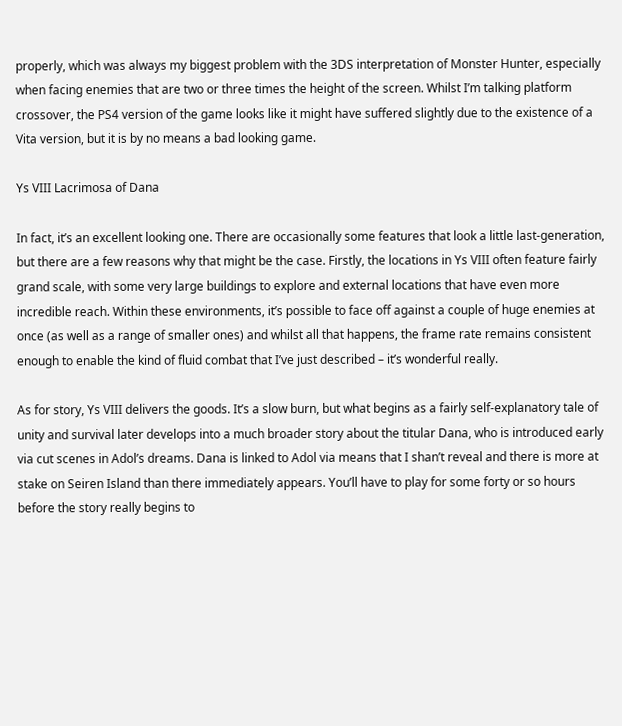properly, which was always my biggest problem with the 3DS interpretation of Monster Hunter, especially when facing enemies that are two or three times the height of the screen. Whilst I’m talking platform crossover, the PS4 version of the game looks like it might have suffered slightly due to the existence of a Vita version, but it is by no means a bad looking game.

Ys VIII Lacrimosa of Dana

In fact, it’s an excellent looking one. There are occasionally some features that look a little last-generation, but there are a few reasons why that might be the case. Firstly, the locations in Ys VIII often feature fairly grand scale, with some very large buildings to explore and external locations that have even more incredible reach. Within these environments, it’s possible to face off against a couple of huge enemies at once (as well as a range of smaller ones) and whilst all that happens, the frame rate remains consistent enough to enable the kind of fluid combat that I’ve just described – it’s wonderful really.

As for story, Ys VIII delivers the goods. It’s a slow burn, but what begins as a fairly self-explanatory tale of unity and survival later develops into a much broader story about the titular Dana, who is introduced early via cut scenes in Adol’s dreams. Dana is linked to Adol via means that I shan’t reveal and there is more at stake on Seiren Island than there immediately appears. You’ll have to play for some forty or so hours before the story really begins to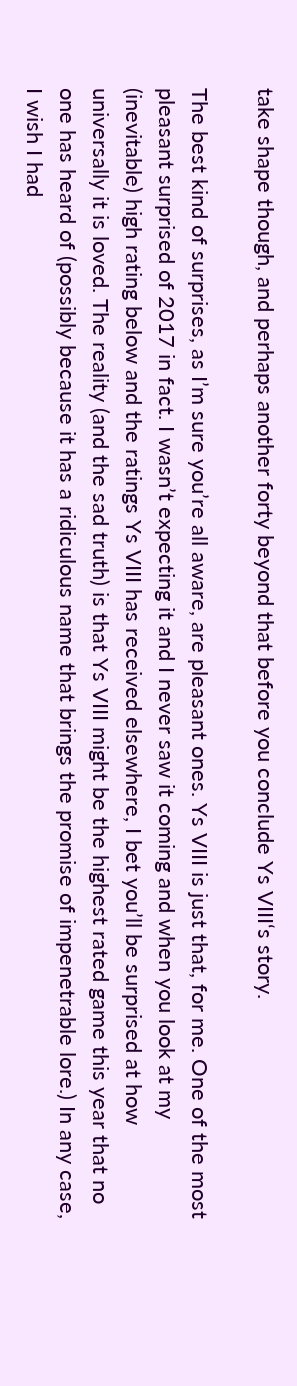take shape though, and perhaps another forty beyond that before you conclude Ys VIII‘s story.

The best kind of surprises, as I’m sure you’re all aware, are pleasant ones. Ys VIII is just that, for me. One of the most pleasant surprised of 2017 in fact. I wasn’t expecting it and I never saw it coming and when you look at my (inevitable) high rating below and the ratings Ys VIII has received elsewhere, I bet you’ll be surprised at how universally it is loved. The reality (and the sad truth) is that Ys VIII might be the highest rated game this year that no one has heard of (possibly because it has a ridiculous name that brings the promise of impenetrable lore.) In any case, I wish I had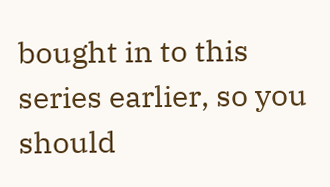bought in to this series earlier, so you should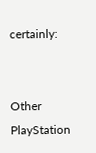certainly:


Other PlayStation